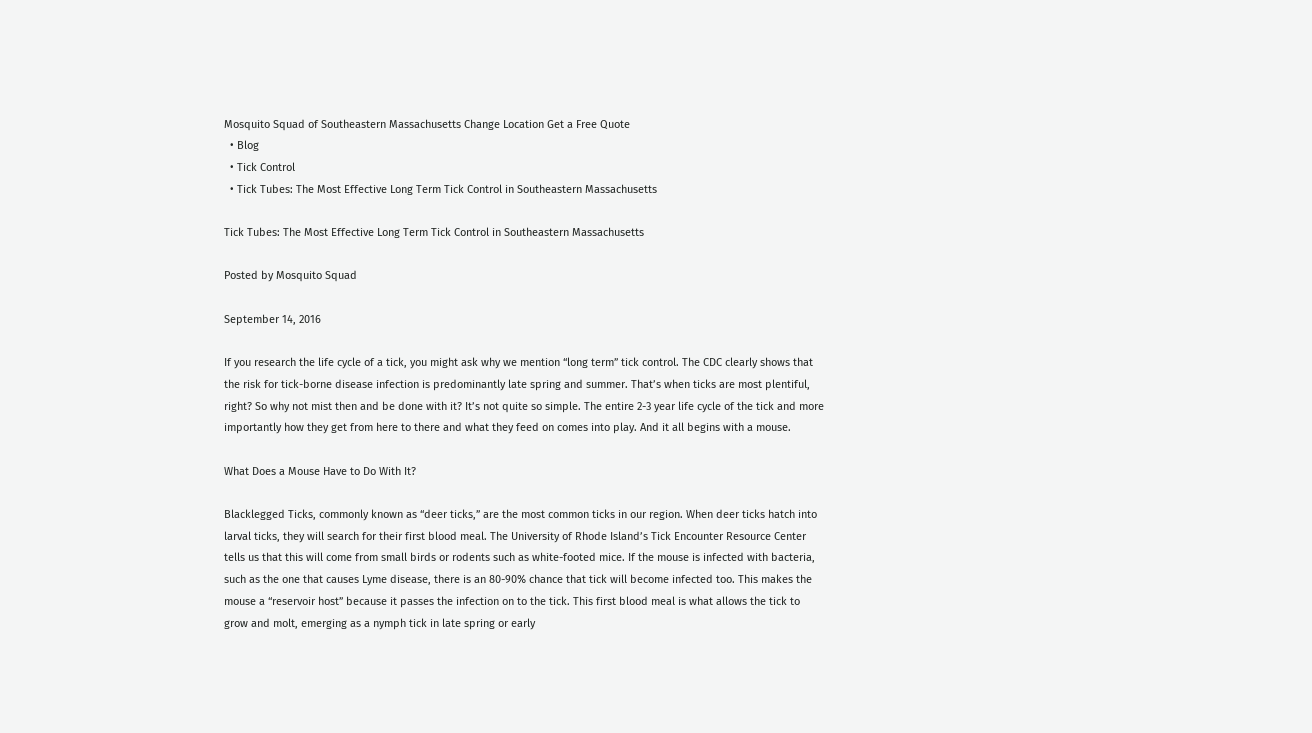Mosquito Squad of Southeastern Massachusetts Change Location Get a Free Quote
  • Blog
  • Tick Control
  • Tick Tubes: The Most Effective Long Term Tick Control in Southeastern Massachusetts

Tick Tubes: The Most Effective Long Term Tick Control in Southeastern Massachusetts

Posted by Mosquito Squad

September 14, 2016

If you research the life cycle of a tick, you might ask why we mention “long term” tick control. The CDC clearly shows that the risk for tick-borne disease infection is predominantly late spring and summer. That’s when ticks are most plentiful, right? So why not mist then and be done with it? It’s not quite so simple. The entire 2-3 year life cycle of the tick and more importantly how they get from here to there and what they feed on comes into play. And it all begins with a mouse.

What Does a Mouse Have to Do With It?

Blacklegged Ticks, commonly known as “deer ticks,” are the most common ticks in our region. When deer ticks hatch into larval ticks, they will search for their first blood meal. The University of Rhode Island’s Tick Encounter Resource Center tells us that this will come from small birds or rodents such as white-footed mice. If the mouse is infected with bacteria, such as the one that causes Lyme disease, there is an 80-90% chance that tick will become infected too. This makes the mouse a “reservoir host” because it passes the infection on to the tick. This first blood meal is what allows the tick to grow and molt, emerging as a nymph tick in late spring or early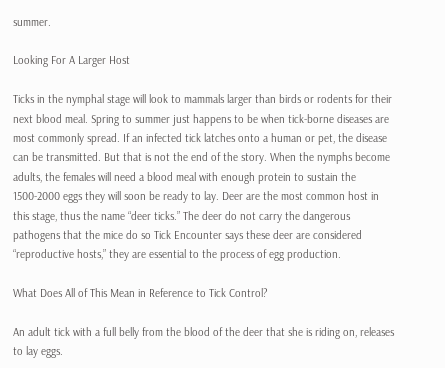summer.

Looking For A Larger Host

Ticks in the nymphal stage will look to mammals larger than birds or rodents for their next blood meal. Spring to summer just happens to be when tick-borne diseases are most commonly spread. If an infected tick latches onto a human or pet, the disease can be transmitted. But that is not the end of the story. When the nymphs become adults, the females will need a blood meal with enough protein to sustain the 1500-2000 eggs they will soon be ready to lay. Deer are the most common host in this stage, thus the name “deer ticks.” The deer do not carry the dangerous pathogens that the mice do so Tick Encounter says these deer are considered “reproductive hosts,” they are essential to the process of egg production.

What Does All of This Mean in Reference to Tick Control?

An adult tick with a full belly from the blood of the deer that she is riding on, releases to lay eggs.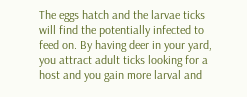The eggs hatch and the larvae ticks will find the potentially infected to feed on. By having deer in your yard, you attract adult ticks looking for a host and you gain more larval and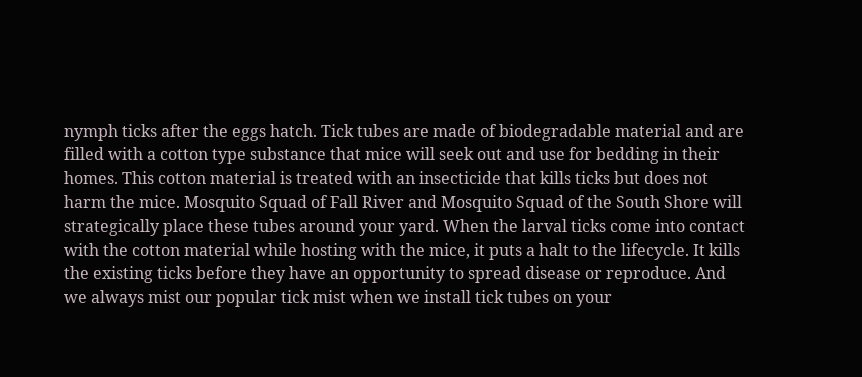nymph ticks after the eggs hatch. Tick tubes are made of biodegradable material and are filled with a cotton type substance that mice will seek out and use for bedding in their homes. This cotton material is treated with an insecticide that kills ticks but does not harm the mice. Mosquito Squad of Fall River and Mosquito Squad of the South Shore will strategically place these tubes around your yard. When the larval ticks come into contact with the cotton material while hosting with the mice, it puts a halt to the lifecycle. It kills the existing ticks before they have an opportunity to spread disease or reproduce. And we always mist our popular tick mist when we install tick tubes on your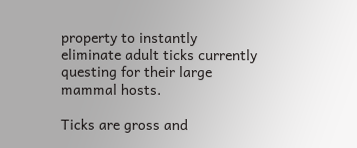property to instantly eliminate adult ticks currently questing for their large mammal hosts.

Ticks are gross and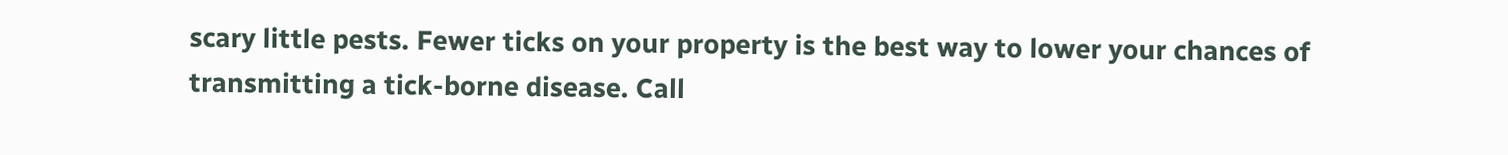scary little pests. Fewer ticks on your property is the best way to lower your chances of transmitting a tick-borne disease. Call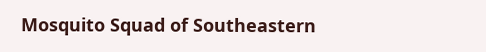Mosquito Squad of Southeastern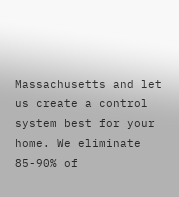Massachusetts and let us create a control system best for your home. We eliminate 85-90% of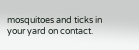mosquitoes and ticks in your yard on contact.